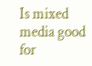Is mixed media good for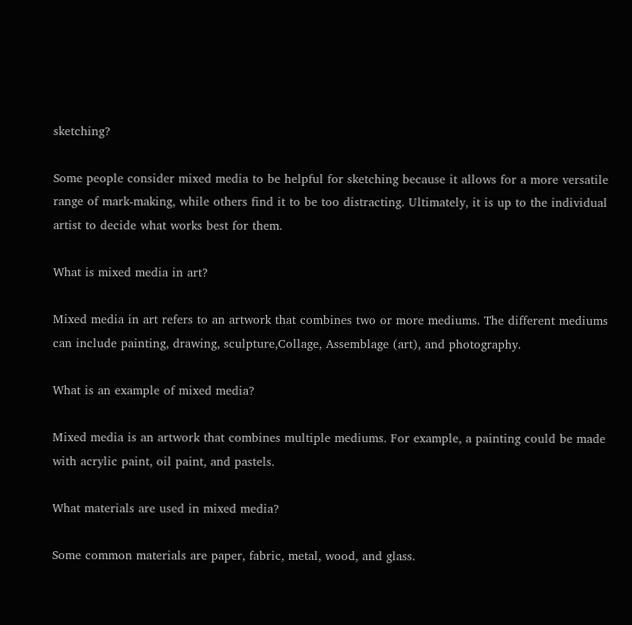sketching?

Some people consider mixed media to be helpful for sketching because it allows for a more versatile range of mark-making, while others find it to be too distracting. Ultimately, it is up to the individual artist to decide what works best for them.

What is mixed media in art?

Mixed media in art refers to an artwork that combines two or more mediums. The different mediums can include painting, drawing, sculpture,Collage, Assemblage (art), and photography.

What is an example of mixed media?

Mixed media is an artwork that combines multiple mediums. For example, a painting could be made with acrylic paint, oil paint, and pastels.

What materials are used in mixed media?

Some common materials are paper, fabric, metal, wood, and glass.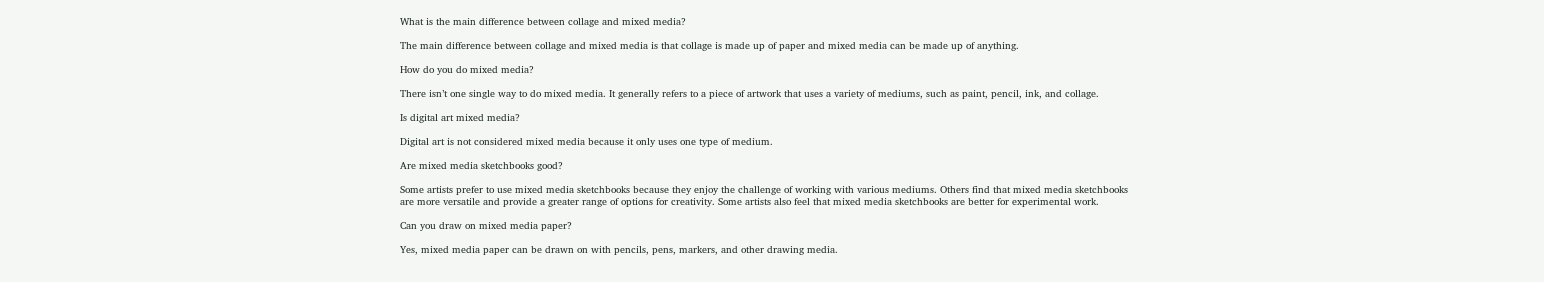What is the main difference between collage and mixed media?

The main difference between collage and mixed media is that collage is made up of paper and mixed media can be made up of anything.

How do you do mixed media?

There isn’t one single way to do mixed media. It generally refers to a piece of artwork that uses a variety of mediums, such as paint, pencil, ink, and collage.

Is digital art mixed media?

Digital art is not considered mixed media because it only uses one type of medium.

Are mixed media sketchbooks good?

Some artists prefer to use mixed media sketchbooks because they enjoy the challenge of working with various mediums. Others find that mixed media sketchbooks are more versatile and provide a greater range of options for creativity. Some artists also feel that mixed media sketchbooks are better for experimental work.

Can you draw on mixed media paper?

Yes, mixed media paper can be drawn on with pencils, pens, markers, and other drawing media.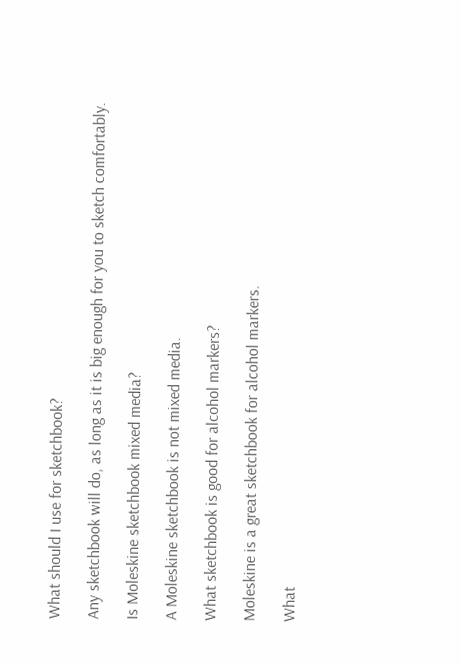What should I use for sketchbook?

Any sketchbook will do, as long as it is big enough for you to sketch comfortably.

Is Moleskine sketchbook mixed media?

A Moleskine sketchbook is not mixed media.

What sketchbook is good for alcohol markers?

Moleskine is a great sketchbook for alcohol markers.

What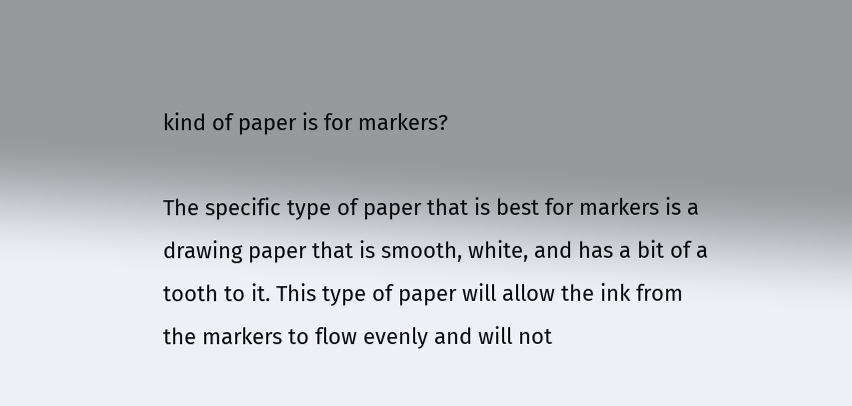kind of paper is for markers?

The specific type of paper that is best for markers is a drawing paper that is smooth, white, and has a bit of a tooth to it. This type of paper will allow the ink from the markers to flow evenly and will not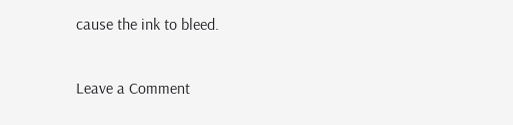cause the ink to bleed.

Leave a Comment